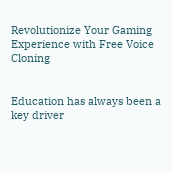Revolutionize Your Gaming Experience with Free Voice Cloning


Education has always been a key driver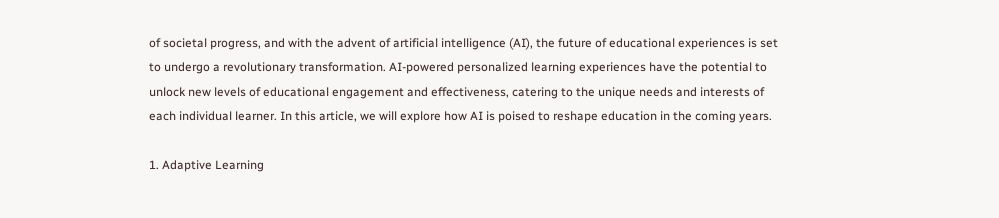of societal progress, and with the advent of artificial intelligence (AI), the future of educational experiences is set to undergo a revolutionary transformation. AI-powered personalized learning experiences have the potential to unlock new levels of educational engagement and effectiveness, catering to the unique needs and interests of each individual learner. In this article, we will explore how AI is poised to reshape education in the coming years.

1. Adaptive Learning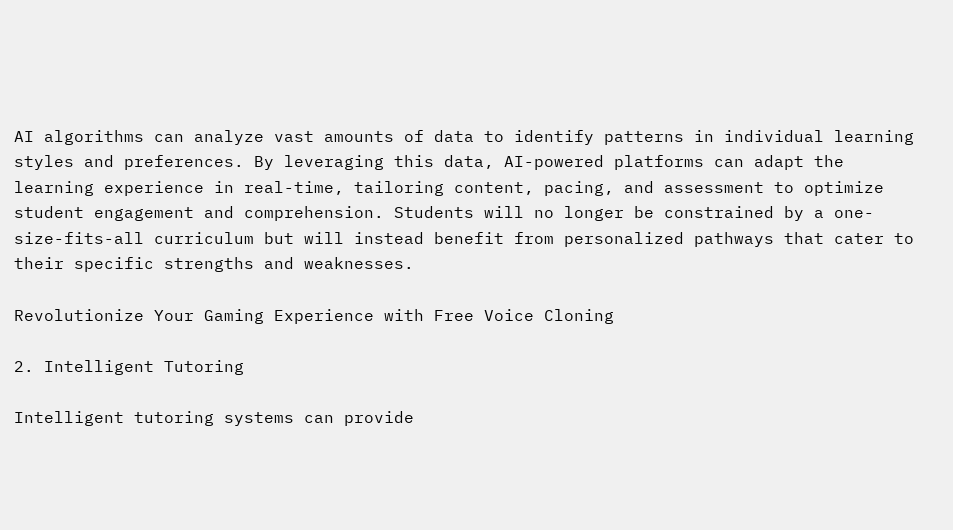AI algorithms can analyze vast amounts of data to identify patterns in individual learning styles and preferences. By leveraging this data, AI-powered platforms can adapt the learning experience in real-time, tailoring content, pacing, and assessment to optimize student engagement and comprehension. Students will no longer be constrained by a one-size-fits-all curriculum but will instead benefit from personalized pathways that cater to their specific strengths and weaknesses.

Revolutionize Your Gaming Experience with Free Voice Cloning

2. Intelligent Tutoring

Intelligent tutoring systems can provide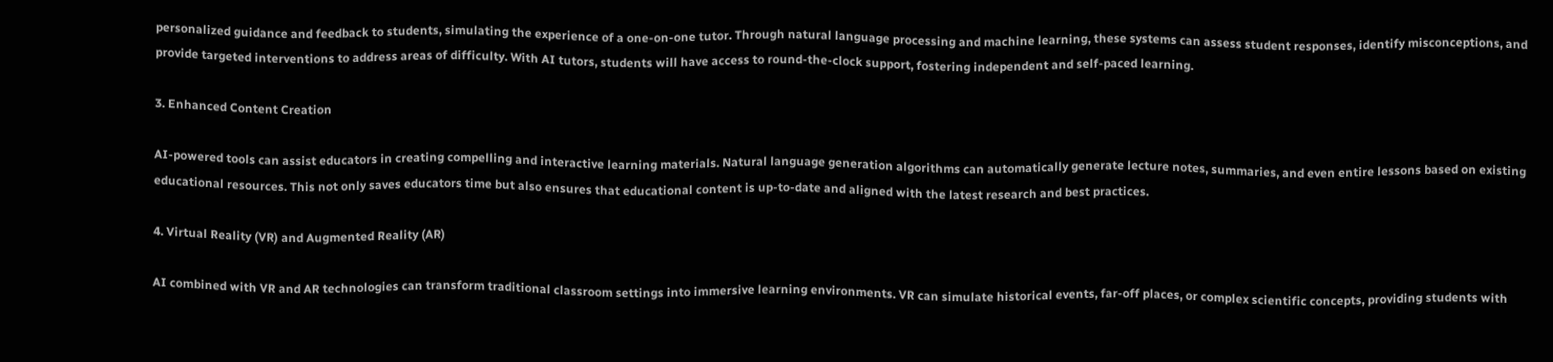personalized guidance and feedback to students, simulating the experience of a one-on-one tutor. Through natural language processing and machine learning, these systems can assess student responses, identify misconceptions, and provide targeted interventions to address areas of difficulty. With AI tutors, students will have access to round-the-clock support, fostering independent and self-paced learning.

3. Enhanced Content Creation

AI-powered tools can assist educators in creating compelling and interactive learning materials. Natural language generation algorithms can automatically generate lecture notes, summaries, and even entire lessons based on existing educational resources. This not only saves educators time but also ensures that educational content is up-to-date and aligned with the latest research and best practices.

4. Virtual Reality (VR) and Augmented Reality (AR)

AI combined with VR and AR technologies can transform traditional classroom settings into immersive learning environments. VR can simulate historical events, far-off places, or complex scientific concepts, providing students with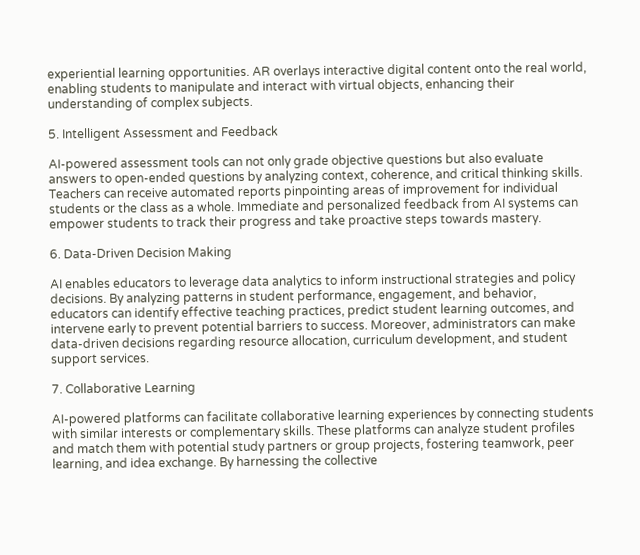experiential learning opportunities. AR overlays interactive digital content onto the real world, enabling students to manipulate and interact with virtual objects, enhancing their understanding of complex subjects.

5. Intelligent Assessment and Feedback

AI-powered assessment tools can not only grade objective questions but also evaluate answers to open-ended questions by analyzing context, coherence, and critical thinking skills. Teachers can receive automated reports pinpointing areas of improvement for individual students or the class as a whole. Immediate and personalized feedback from AI systems can empower students to track their progress and take proactive steps towards mastery.

6. Data-Driven Decision Making

AI enables educators to leverage data analytics to inform instructional strategies and policy decisions. By analyzing patterns in student performance, engagement, and behavior, educators can identify effective teaching practices, predict student learning outcomes, and intervene early to prevent potential barriers to success. Moreover, administrators can make data-driven decisions regarding resource allocation, curriculum development, and student support services.

7. Collaborative Learning

AI-powered platforms can facilitate collaborative learning experiences by connecting students with similar interests or complementary skills. These platforms can analyze student profiles and match them with potential study partners or group projects, fostering teamwork, peer learning, and idea exchange. By harnessing the collective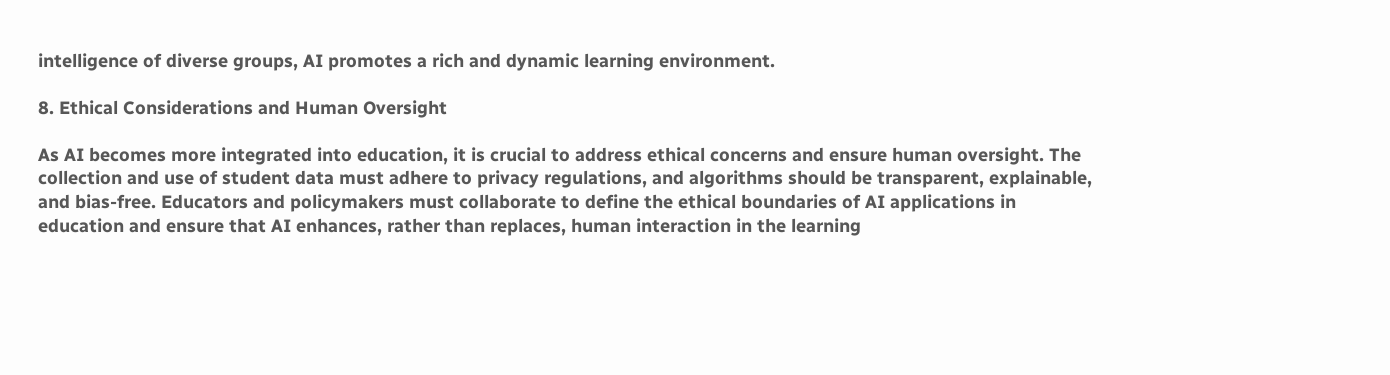intelligence of diverse groups, AI promotes a rich and dynamic learning environment.

8. Ethical Considerations and Human Oversight

As AI becomes more integrated into education, it is crucial to address ethical concerns and ensure human oversight. The collection and use of student data must adhere to privacy regulations, and algorithms should be transparent, explainable, and bias-free. Educators and policymakers must collaborate to define the ethical boundaries of AI applications in education and ensure that AI enhances, rather than replaces, human interaction in the learning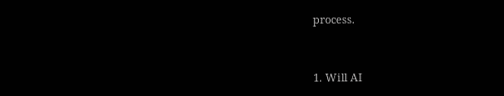process.


1. Will AI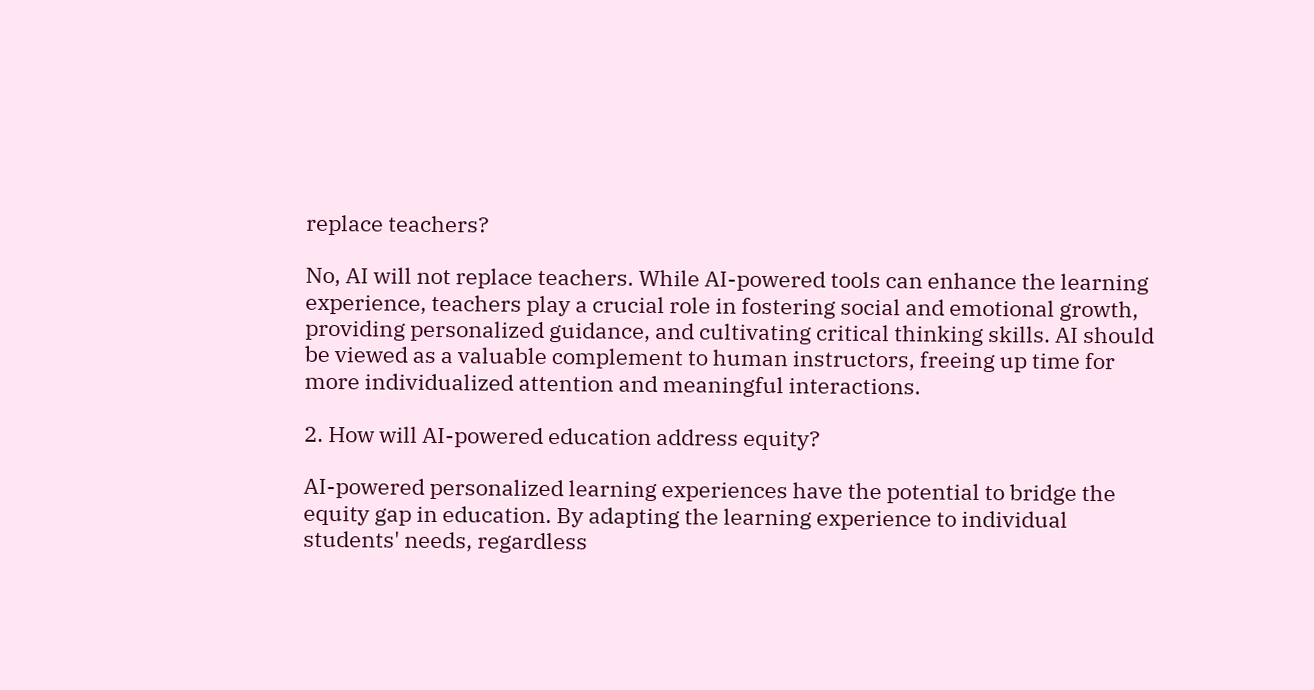replace teachers?

No, AI will not replace teachers. While AI-powered tools can enhance the learning experience, teachers play a crucial role in fostering social and emotional growth, providing personalized guidance, and cultivating critical thinking skills. AI should be viewed as a valuable complement to human instructors, freeing up time for more individualized attention and meaningful interactions.

2. How will AI-powered education address equity?

AI-powered personalized learning experiences have the potential to bridge the equity gap in education. By adapting the learning experience to individual students' needs, regardless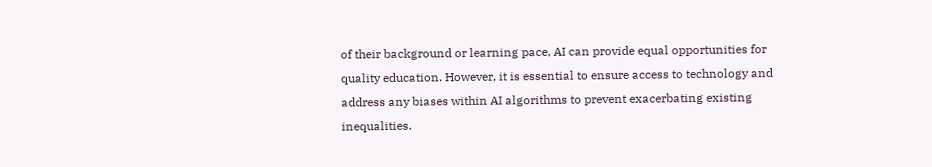of their background or learning pace, AI can provide equal opportunities for quality education. However, it is essential to ensure access to technology and address any biases within AI algorithms to prevent exacerbating existing inequalities.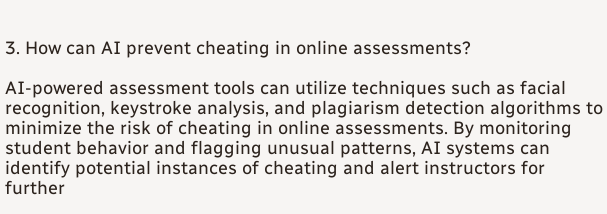3. How can AI prevent cheating in online assessments?

AI-powered assessment tools can utilize techniques such as facial recognition, keystroke analysis, and plagiarism detection algorithms to minimize the risk of cheating in online assessments. By monitoring student behavior and flagging unusual patterns, AI systems can identify potential instances of cheating and alert instructors for further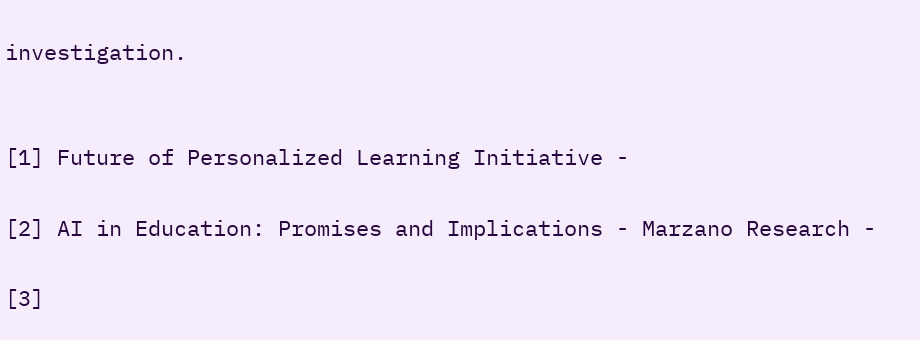investigation.


[1] Future of Personalized Learning Initiative -

[2] AI in Education: Promises and Implications - Marzano Research -

[3]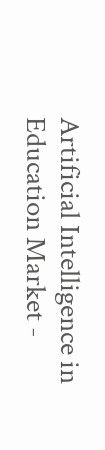Artificial Intelligence in Education Market -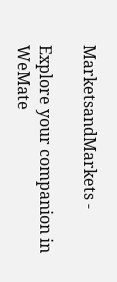MarketsandMarkets -

Explore your companion in WeMate